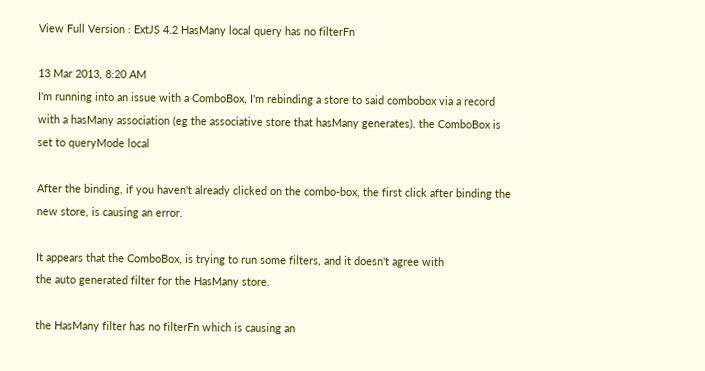View Full Version : ExtJS 4.2 HasMany local query has no filterFn

13 Mar 2013, 8:20 AM
I'm running into an issue with a ComboBox, I'm rebinding a store to said combobox via a record with a hasMany association (eg the associative store that hasMany generates). the ComboBox is set to queryMode local

After the binding, if you haven't already clicked on the combo-box, the first click after binding the new store, is causing an error.

It appears that the ComboBox, is trying to run some filters, and it doesn't agree with
the auto generated filter for the HasMany store.

the HasMany filter has no filterFn which is causing an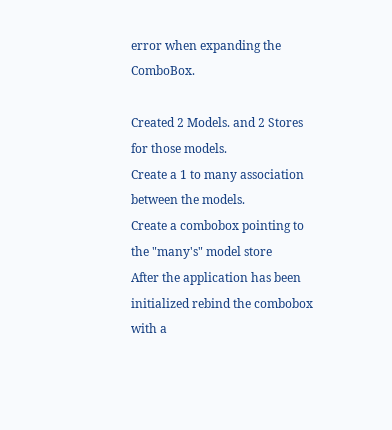error when expanding the ComboBox.

Created 2 Models. and 2 Stores for those models.
Create a 1 to many association between the models.
Create a combobox pointing to the "many's" model store
After the application has been initialized rebind the combobox with a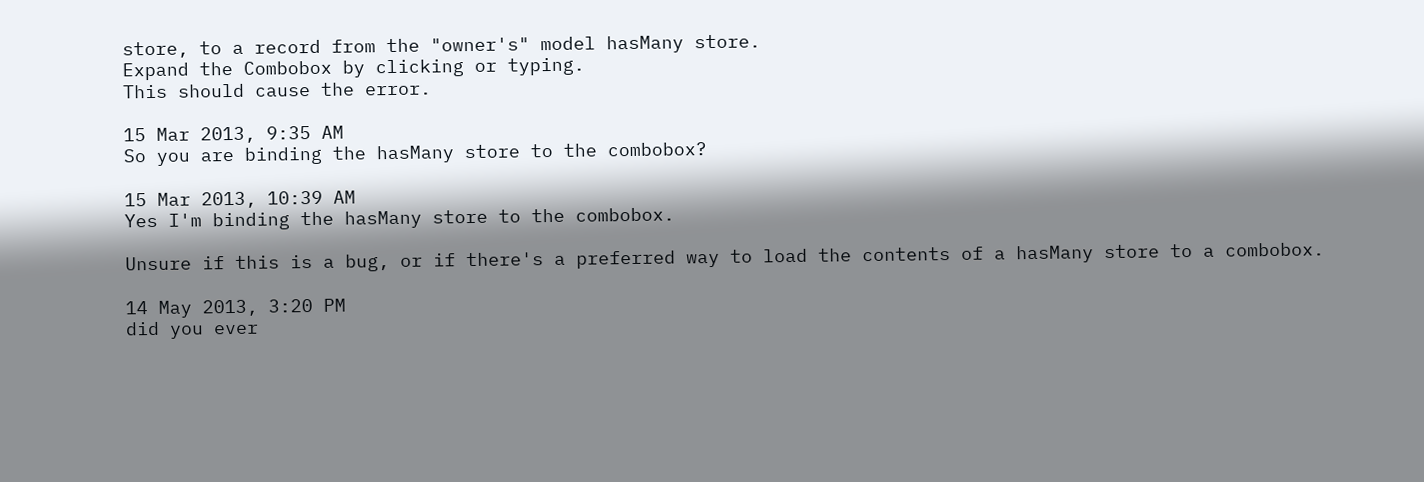store, to a record from the "owner's" model hasMany store.
Expand the Combobox by clicking or typing.
This should cause the error.

15 Mar 2013, 9:35 AM
So you are binding the hasMany store to the combobox?

15 Mar 2013, 10:39 AM
Yes I'm binding the hasMany store to the combobox.

Unsure if this is a bug, or if there's a preferred way to load the contents of a hasMany store to a combobox.

14 May 2013, 3:20 PM
did you ever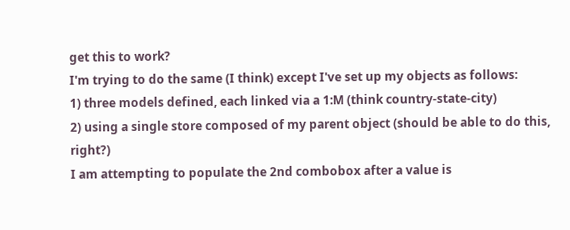get this to work?
I'm trying to do the same (I think) except I've set up my objects as follows:
1) three models defined, each linked via a 1:M (think country-state-city)
2) using a single store composed of my parent object (should be able to do this, right?)
I am attempting to populate the 2nd combobox after a value is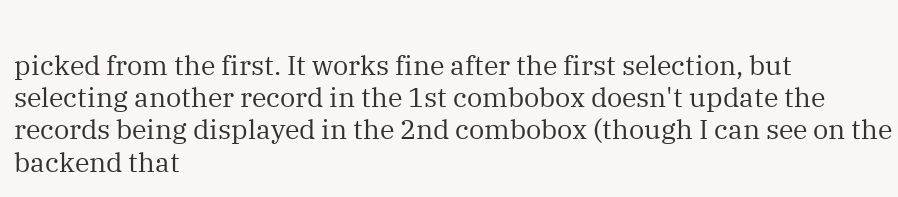picked from the first. It works fine after the first selection, but selecting another record in the 1st combobox doesn't update the records being displayed in the 2nd combobox (though I can see on the backend that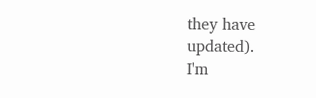they have updated).
I'm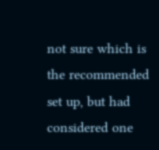not sure which is the recommended set up, but had considered one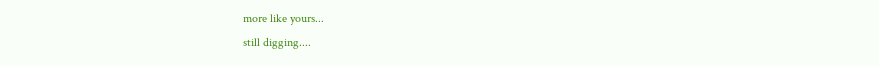more like yours...
still digging....